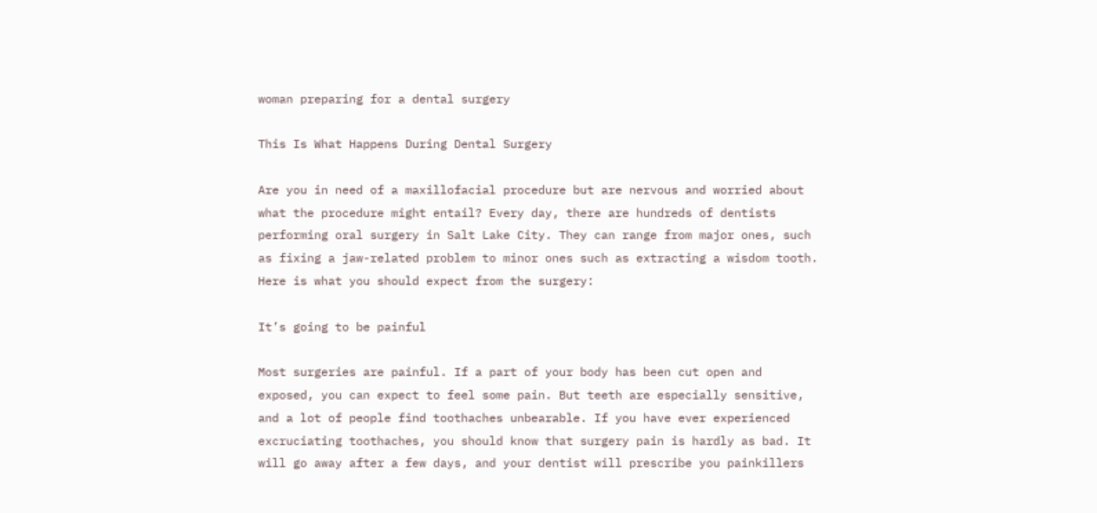woman preparing for a dental surgery

This Is What Happens During Dental Surgery

Are you in need of a maxillofacial procedure but are nervous and worried about what the procedure might entail? Every day, there are hundreds of dentists performing oral surgery in Salt Lake City. They can range from major ones, such as fixing a jaw-related problem to minor ones such as extracting a wisdom tooth. Here is what you should expect from the surgery:

It’s going to be painful

Most surgeries are painful. If a part of your body has been cut open and exposed, you can expect to feel some pain. But teeth are especially sensitive, and a lot of people find toothaches unbearable. If you have ever experienced excruciating toothaches, you should know that surgery pain is hardly as bad. It will go away after a few days, and your dentist will prescribe you painkillers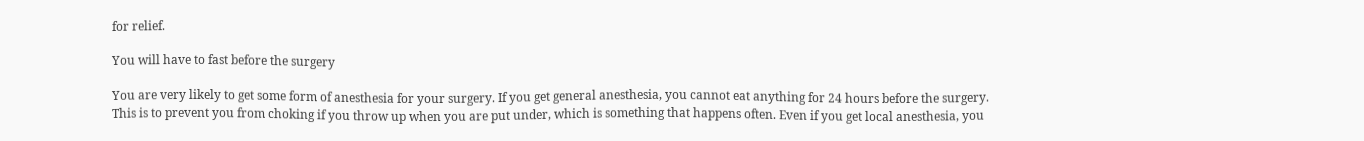for relief.

You will have to fast before the surgery

You are very likely to get some form of anesthesia for your surgery. If you get general anesthesia, you cannot eat anything for 24 hours before the surgery. This is to prevent you from choking if you throw up when you are put under, which is something that happens often. Even if you get local anesthesia, you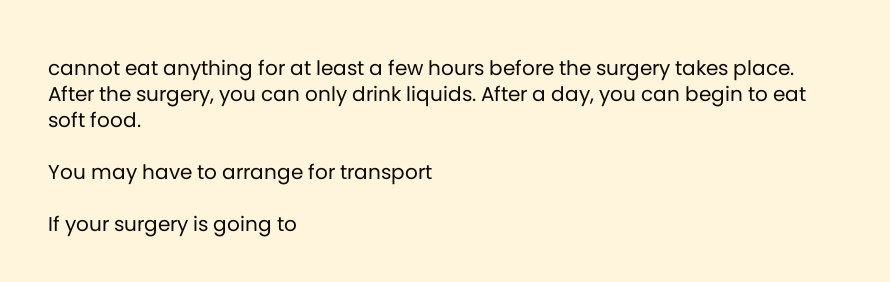cannot eat anything for at least a few hours before the surgery takes place. After the surgery, you can only drink liquids. After a day, you can begin to eat soft food.

You may have to arrange for transport

If your surgery is going to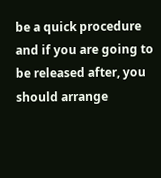be a quick procedure and if you are going to be released after, you should arrange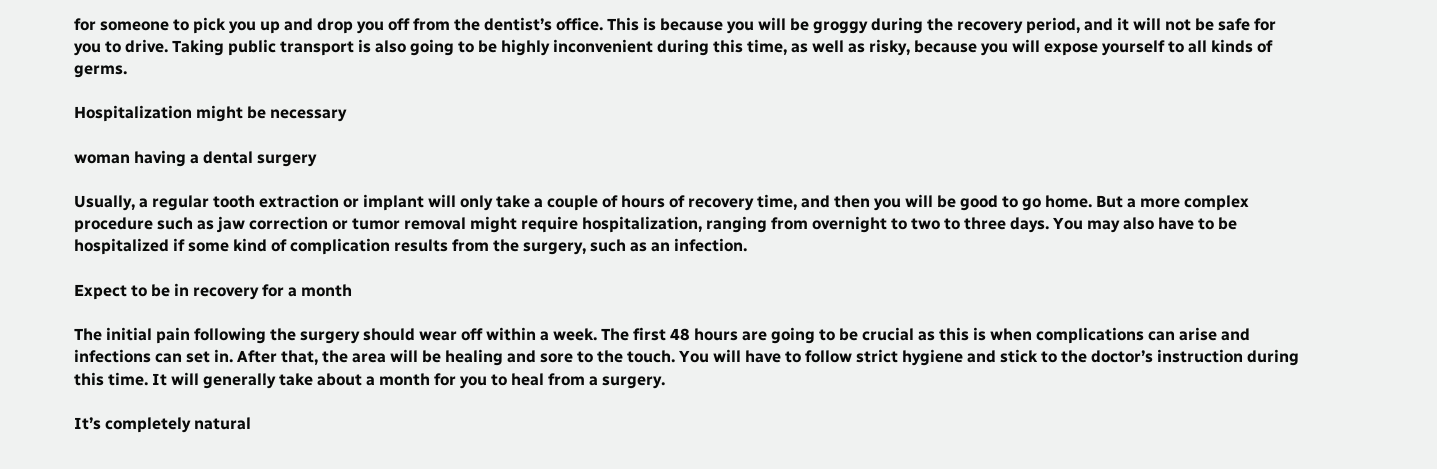for someone to pick you up and drop you off from the dentist’s office. This is because you will be groggy during the recovery period, and it will not be safe for you to drive. Taking public transport is also going to be highly inconvenient during this time, as well as risky, because you will expose yourself to all kinds of germs.

Hospitalization might be necessary

woman having a dental surgery

Usually, a regular tooth extraction or implant will only take a couple of hours of recovery time, and then you will be good to go home. But a more complex procedure such as jaw correction or tumor removal might require hospitalization, ranging from overnight to two to three days. You may also have to be hospitalized if some kind of complication results from the surgery, such as an infection.

Expect to be in recovery for a month

The initial pain following the surgery should wear off within a week. The first 48 hours are going to be crucial as this is when complications can arise and infections can set in. After that, the area will be healing and sore to the touch. You will have to follow strict hygiene and stick to the doctor’s instruction during this time. It will generally take about a month for you to heal from a surgery.

It’s completely natural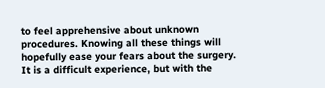to feel apprehensive about unknown procedures. Knowing all these things will hopefully ease your fears about the surgery. It is a difficult experience, but with the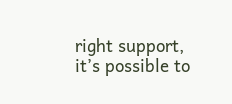right support, it’s possible to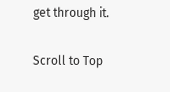get through it.

Scroll to Top